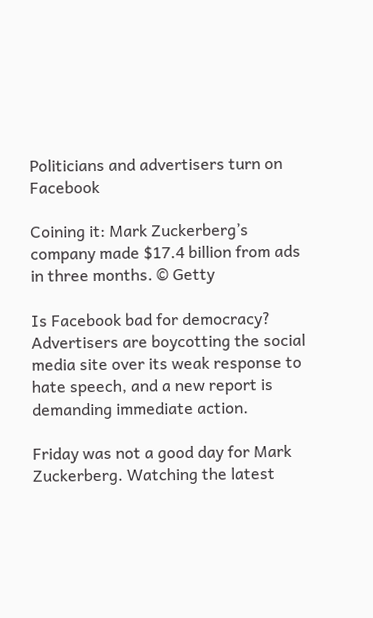Politicians and advertisers turn on Facebook

Coining it: Mark Zuckerberg’s company made $17.4 billion from ads in three months. © Getty

Is Facebook bad for democracy? Advertisers are boycotting the social media site over its weak response to hate speech, and a new report is demanding immediate action.

Friday was not a good day for Mark Zuckerberg. Watching the latest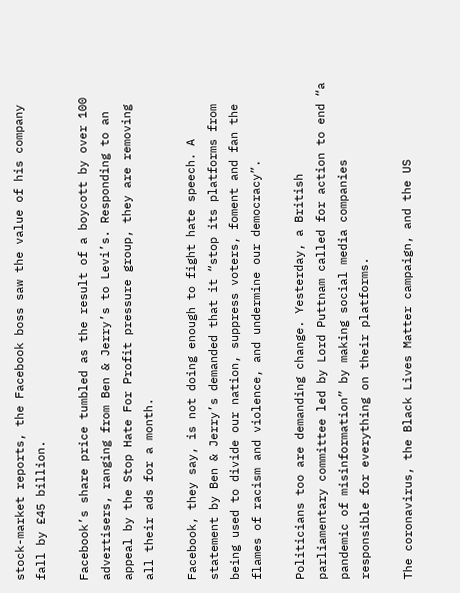stock-market reports, the Facebook boss saw the value of his company fall by £45 billion.

Facebook’s share price tumbled as the result of a boycott by over 100 advertisers, ranging from Ben & Jerry’s to Levi’s. Responding to an appeal by the Stop Hate For Profit pressure group, they are removing all their ads for a month.

Facebook, they say, is not doing enough to fight hate speech. A statement by Ben & Jerry’s demanded that it “stop its platforms from being used to divide our nation, suppress voters, foment and fan the flames of racism and violence, and undermine our democracy”.

Politicians too are demanding change. Yesterday, a British parliamentary committee led by Lord Puttnam called for action to end “a pandemic of misinformation” by making social media companies responsible for everything on their platforms.

The coronavirus, the Black Lives Matter campaign, and the US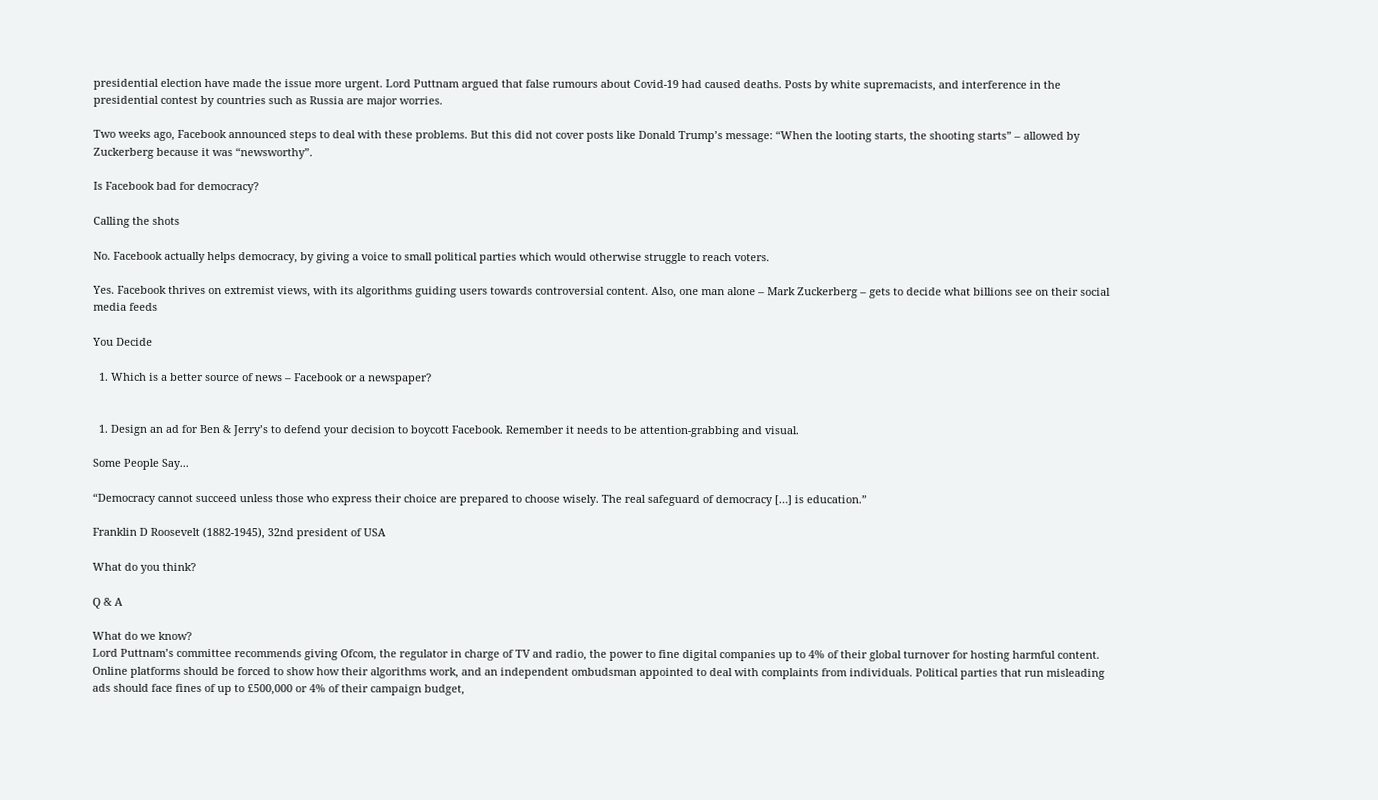presidential election have made the issue more urgent. Lord Puttnam argued that false rumours about Covid-19 had caused deaths. Posts by white supremacists, and interference in the presidential contest by countries such as Russia are major worries.

Two weeks ago, Facebook announced steps to deal with these problems. But this did not cover posts like Donald Trump’s message: “When the looting starts, the shooting starts” – allowed by Zuckerberg because it was “newsworthy”.

Is Facebook bad for democracy?

Calling the shots

No. Facebook actually helps democracy, by giving a voice to small political parties which would otherwise struggle to reach voters.

Yes. Facebook thrives on extremist views, with its algorithms guiding users towards controversial content. Also, one man alone – Mark Zuckerberg – gets to decide what billions see on their social media feeds

You Decide

  1. Which is a better source of news – Facebook or a newspaper?


  1. Design an ad for Ben & Jerry’s to defend your decision to boycott Facebook. Remember it needs to be attention-grabbing and visual.

Some People Say...

“Democracy cannot succeed unless those who express their choice are prepared to choose wisely. The real safeguard of democracy […] is education.”

Franklin D Roosevelt (1882-1945), 32nd president of USA

What do you think?

Q & A

What do we know?
Lord Puttnam’s committee recommends giving Ofcom, the regulator in charge of TV and radio, the power to fine digital companies up to 4% of their global turnover for hosting harmful content. Online platforms should be forced to show how their algorithms work, and an independent ombudsman appointed to deal with complaints from individuals. Political parties that run misleading ads should face fines of up to £500,000 or 4% of their campaign budget,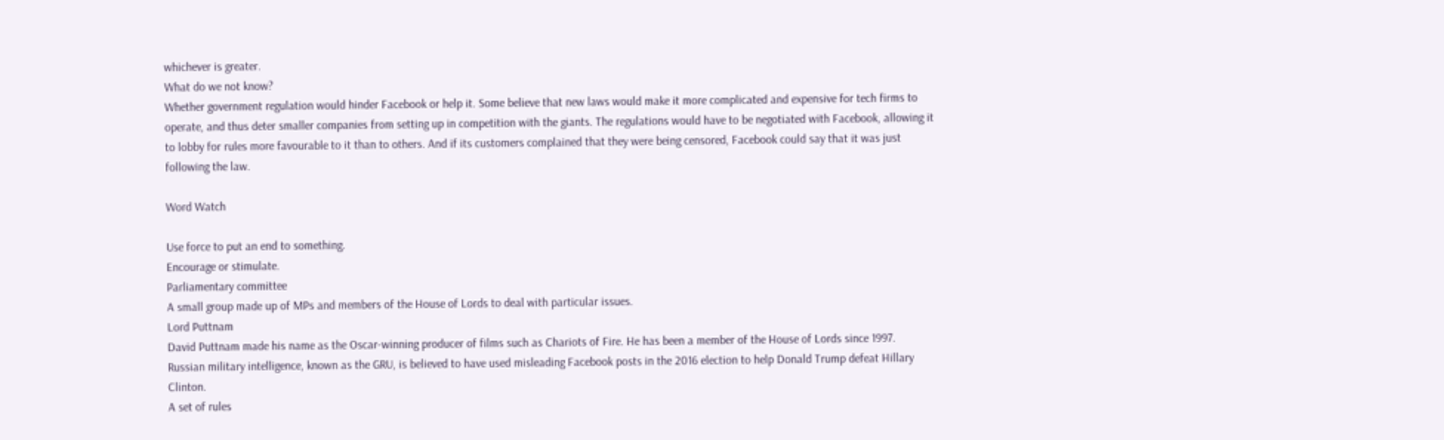whichever is greater.
What do we not know?
Whether government regulation would hinder Facebook or help it. Some believe that new laws would make it more complicated and expensive for tech firms to operate, and thus deter smaller companies from setting up in competition with the giants. The regulations would have to be negotiated with Facebook, allowing it to lobby for rules more favourable to it than to others. And if its customers complained that they were being censored, Facebook could say that it was just following the law.

Word Watch

Use force to put an end to something.
Encourage or stimulate.
Parliamentary committee
A small group made up of MPs and members of the House of Lords to deal with particular issues.
Lord Puttnam
David Puttnam made his name as the Oscar-winning producer of films such as Chariots of Fire. He has been a member of the House of Lords since 1997.
Russian military intelligence, known as the GRU, is believed to have used misleading Facebook posts in the 2016 election to help Donald Trump defeat Hillary Clinton.
A set of rules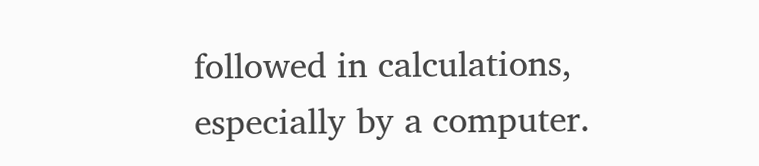followed in calculations, especially by a computer.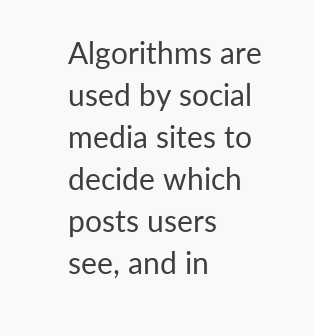Algorithms are used by social media sites to decide which posts users see, and in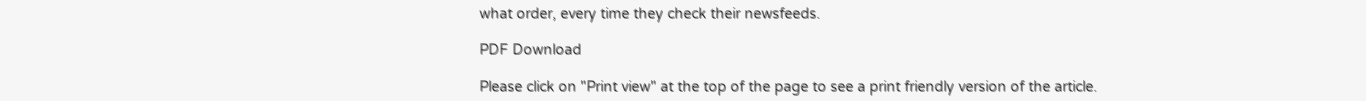what order, every time they check their newsfeeds.

PDF Download

Please click on "Print view" at the top of the page to see a print friendly version of the article.